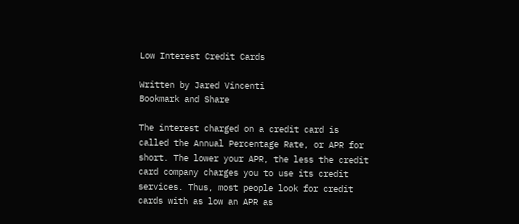Low Interest Credit Cards

Written by Jared Vincenti
Bookmark and Share

The interest charged on a credit card is called the Annual Percentage Rate, or APR for short. The lower your APR, the less the credit card company charges you to use its credit services. Thus, most people look for credit cards with as low an APR as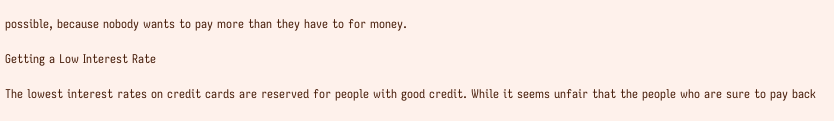possible, because nobody wants to pay more than they have to for money.

Getting a Low Interest Rate

The lowest interest rates on credit cards are reserved for people with good credit. While it seems unfair that the people who are sure to pay back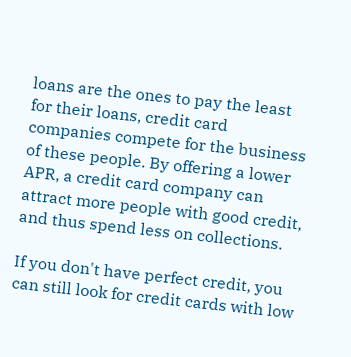loans are the ones to pay the least for their loans, credit card companies compete for the business of these people. By offering a lower APR, a credit card company can attract more people with good credit, and thus spend less on collections.

If you don't have perfect credit, you can still look for credit cards with low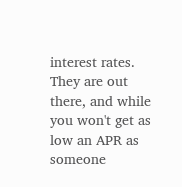interest rates. They are out there, and while you won't get as low an APR as someone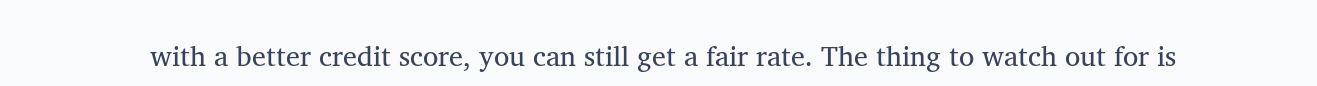with a better credit score, you can still get a fair rate. The thing to watch out for is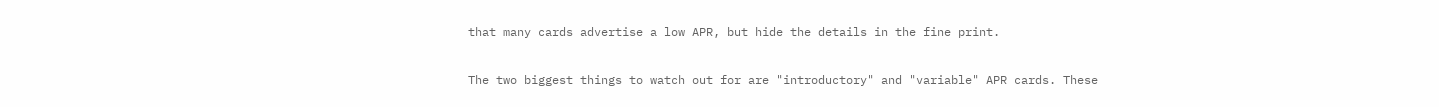that many cards advertise a low APR, but hide the details in the fine print.

The two biggest things to watch out for are "introductory" and "variable" APR cards. These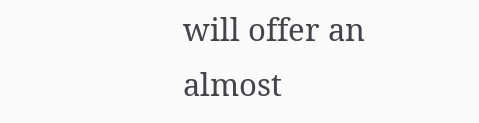will offer an almost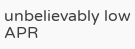unbelievably low APR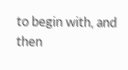to begin with, and then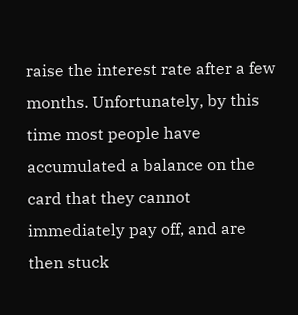raise the interest rate after a few months. Unfortunately, by this time most people have accumulated a balance on the card that they cannot immediately pay off, and are then stuck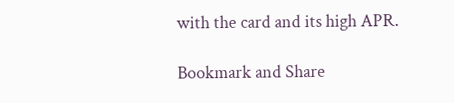with the card and its high APR.

Bookmark and Share